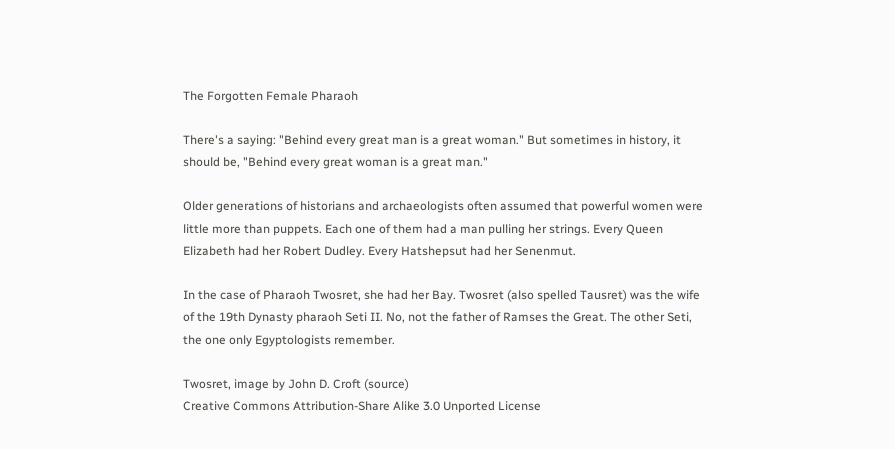The Forgotten Female Pharaoh

There's a saying: "Behind every great man is a great woman." But sometimes in history, it should be, "Behind every great woman is a great man."

Older generations of historians and archaeologists often assumed that powerful women were little more than puppets. Each one of them had a man pulling her strings. Every Queen Elizabeth had her Robert Dudley. Every Hatshepsut had her Senenmut.

In the case of Pharaoh Twosret, she had her Bay. Twosret (also spelled Tausret) was the wife of the 19th Dynasty pharaoh Seti II. No, not the father of Ramses the Great. The other Seti, the one only Egyptologists remember.

Twosret, image by John D. Croft (source)
Creative Commons Attribution-Share Alike 3.0 Unported License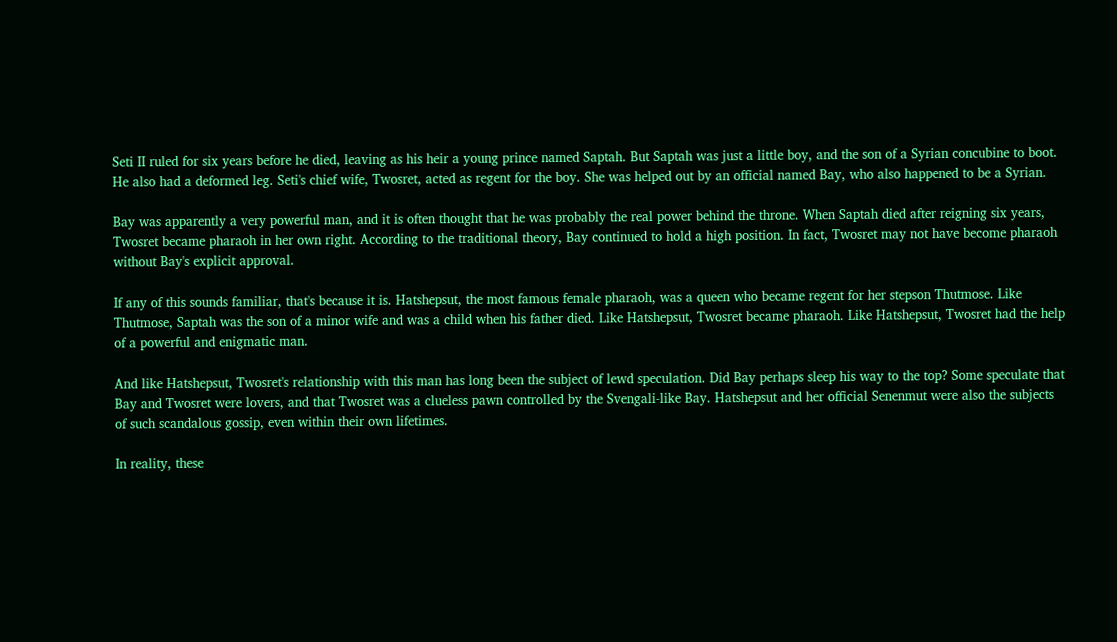Seti II ruled for six years before he died, leaving as his heir a young prince named Saptah. But Saptah was just a little boy, and the son of a Syrian concubine to boot. He also had a deformed leg. Seti's chief wife, Twosret, acted as regent for the boy. She was helped out by an official named Bay, who also happened to be a Syrian.

Bay was apparently a very powerful man, and it is often thought that he was probably the real power behind the throne. When Saptah died after reigning six years, Twosret became pharaoh in her own right. According to the traditional theory, Bay continued to hold a high position. In fact, Twosret may not have become pharaoh without Bay's explicit approval.

If any of this sounds familiar, that's because it is. Hatshepsut, the most famous female pharaoh, was a queen who became regent for her stepson Thutmose. Like Thutmose, Saptah was the son of a minor wife and was a child when his father died. Like Hatshepsut, Twosret became pharaoh. Like Hatshepsut, Twosret had the help of a powerful and enigmatic man.

And like Hatshepsut, Twosret's relationship with this man has long been the subject of lewd speculation. Did Bay perhaps sleep his way to the top? Some speculate that Bay and Twosret were lovers, and that Twosret was a clueless pawn controlled by the Svengali-like Bay. Hatshepsut and her official Senenmut were also the subjects of such scandalous gossip, even within their own lifetimes.

In reality, these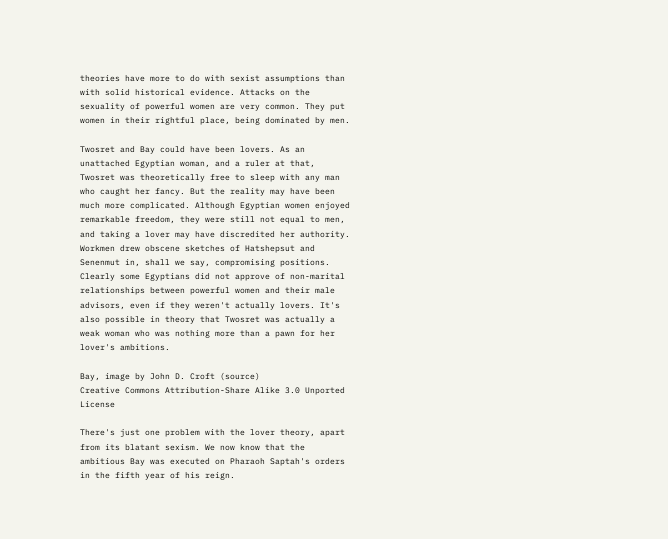theories have more to do with sexist assumptions than with solid historical evidence. Attacks on the sexuality of powerful women are very common. They put women in their rightful place, being dominated by men.

Twosret and Bay could have been lovers. As an unattached Egyptian woman, and a ruler at that, Twosret was theoretically free to sleep with any man who caught her fancy. But the reality may have been much more complicated. Although Egyptian women enjoyed remarkable freedom, they were still not equal to men, and taking a lover may have discredited her authority. Workmen drew obscene sketches of Hatshepsut and Senenmut in, shall we say, compromising positions. Clearly some Egyptians did not approve of non-marital relationships between powerful women and their male advisors, even if they weren't actually lovers. It's also possible in theory that Twosret was actually a weak woman who was nothing more than a pawn for her lover's ambitions.

Bay, image by John D. Croft (source)
Creative Commons Attribution-Share Alike 3.0 Unported License

There's just one problem with the lover theory, apart from its blatant sexism. We now know that the ambitious Bay was executed on Pharaoh Saptah's orders in the fifth year of his reign.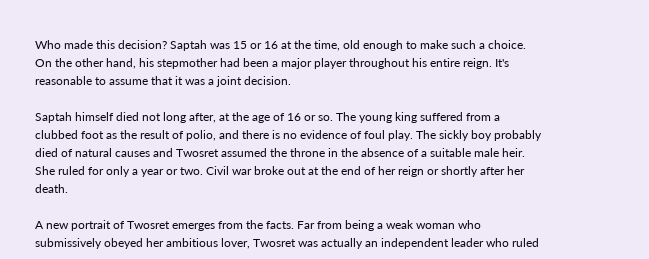Who made this decision? Saptah was 15 or 16 at the time, old enough to make such a choice. On the other hand, his stepmother had been a major player throughout his entire reign. It's reasonable to assume that it was a joint decision.

Saptah himself died not long after, at the age of 16 or so. The young king suffered from a clubbed foot as the result of polio, and there is no evidence of foul play. The sickly boy probably died of natural causes and Twosret assumed the throne in the absence of a suitable male heir. She ruled for only a year or two. Civil war broke out at the end of her reign or shortly after her death.

A new portrait of Twosret emerges from the facts. Far from being a weak woman who submissively obeyed her ambitious lover, Twosret was actually an independent leader who ruled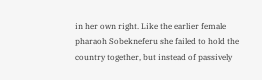in her own right. Like the earlier female pharaoh Sobekneferu she failed to hold the country together, but instead of passively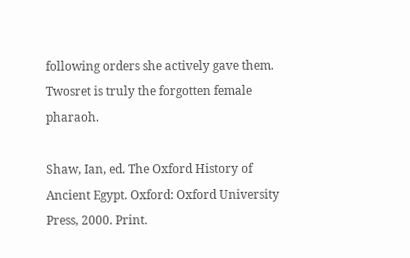following orders she actively gave them. Twosret is truly the forgotten female pharaoh.

Shaw, Ian, ed. The Oxford History of Ancient Egypt. Oxford: Oxford University Press, 2000. Print.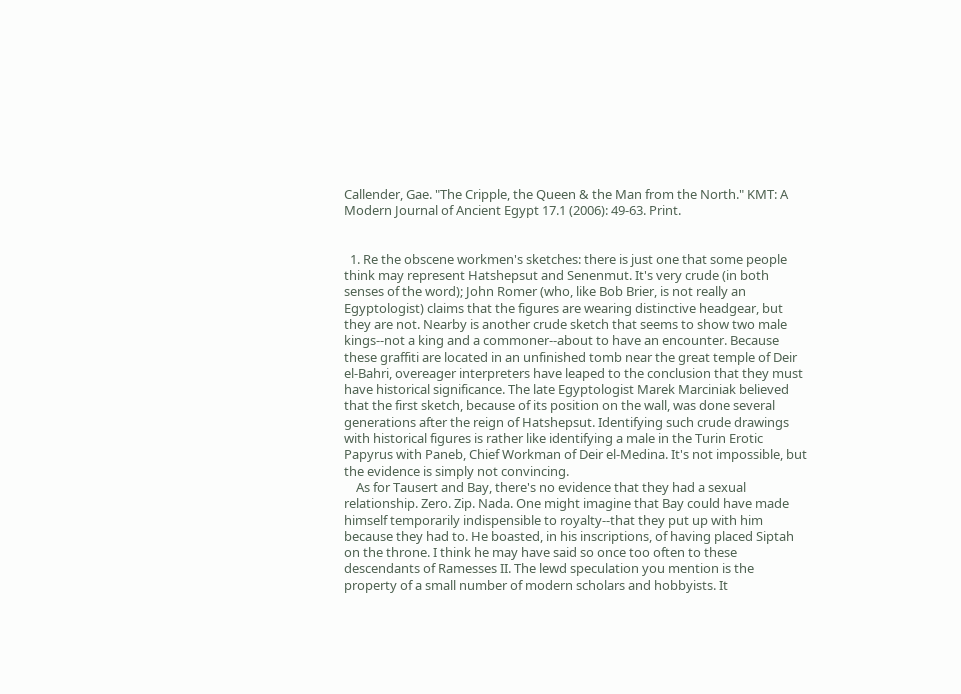Callender, Gae. "The Cripple, the Queen & the Man from the North." KMT: A Modern Journal of Ancient Egypt 17.1 (2006): 49-63. Print.


  1. Re the obscene workmen's sketches: there is just one that some people think may represent Hatshepsut and Senenmut. It's very crude (in both senses of the word); John Romer (who, like Bob Brier, is not really an Egyptologist) claims that the figures are wearing distinctive headgear, but they are not. Nearby is another crude sketch that seems to show two male kings--not a king and a commoner--about to have an encounter. Because these graffiti are located in an unfinished tomb near the great temple of Deir el-Bahri, overeager interpreters have leaped to the conclusion that they must have historical significance. The late Egyptologist Marek Marciniak believed that the first sketch, because of its position on the wall, was done several generations after the reign of Hatshepsut. Identifying such crude drawings with historical figures is rather like identifying a male in the Turin Erotic Papyrus with Paneb, Chief Workman of Deir el-Medina. It's not impossible, but the evidence is simply not convincing.
    As for Tausert and Bay, there's no evidence that they had a sexual relationship. Zero. Zip. Nada. One might imagine that Bay could have made himself temporarily indispensible to royalty--that they put up with him because they had to. He boasted, in his inscriptions, of having placed Siptah on the throne. I think he may have said so once too often to these descendants of Ramesses II. The lewd speculation you mention is the property of a small number of modern scholars and hobbyists. It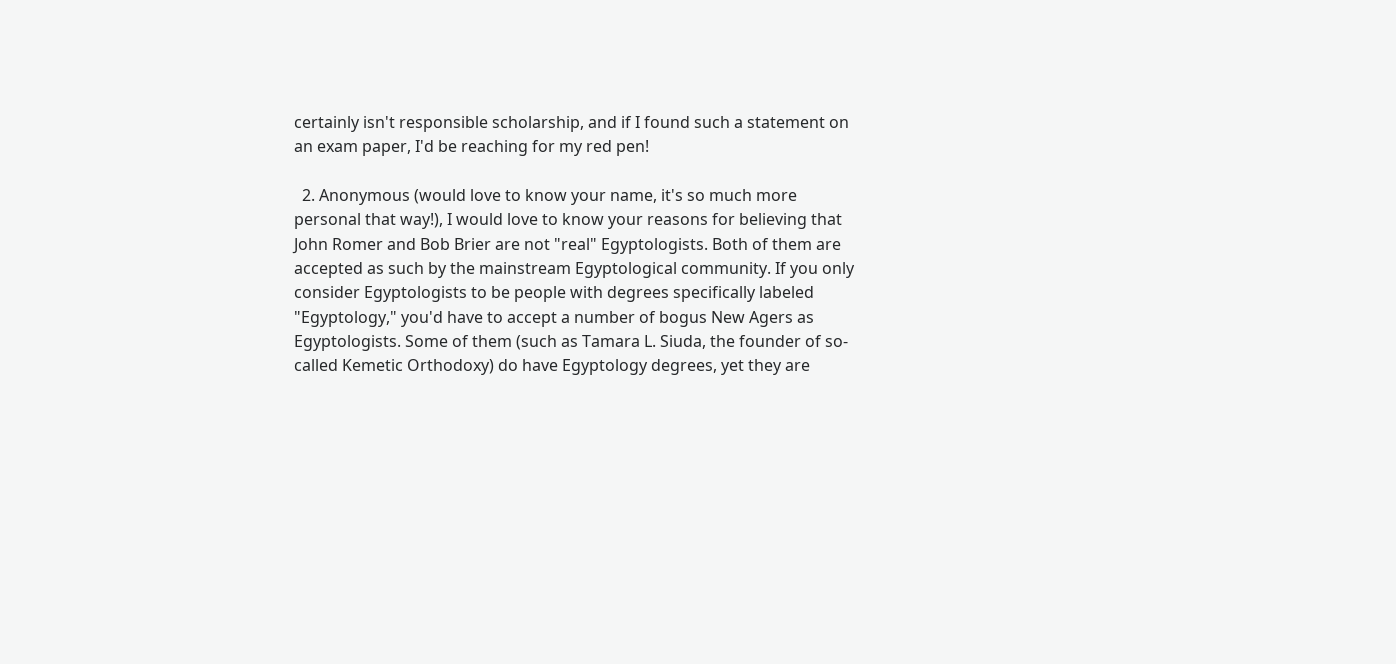certainly isn't responsible scholarship, and if I found such a statement on an exam paper, I'd be reaching for my red pen!

  2. Anonymous (would love to know your name, it's so much more personal that way!), I would love to know your reasons for believing that John Romer and Bob Brier are not "real" Egyptologists. Both of them are accepted as such by the mainstream Egyptological community. If you only consider Egyptologists to be people with degrees specifically labeled "Egyptology," you'd have to accept a number of bogus New Agers as Egyptologists. Some of them (such as Tamara L. Siuda, the founder of so-called Kemetic Orthodoxy) do have Egyptology degrees, yet they are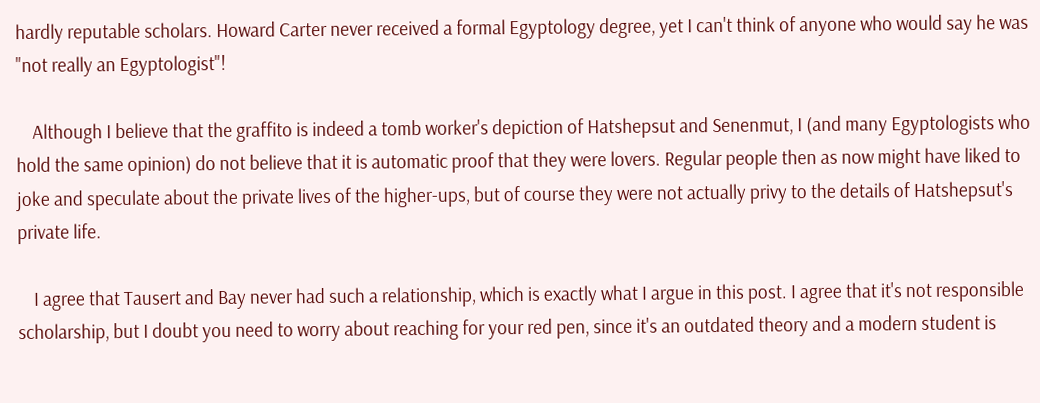hardly reputable scholars. Howard Carter never received a formal Egyptology degree, yet I can't think of anyone who would say he was "not really an Egyptologist"!

    Although I believe that the graffito is indeed a tomb worker's depiction of Hatshepsut and Senenmut, I (and many Egyptologists who hold the same opinion) do not believe that it is automatic proof that they were lovers. Regular people then as now might have liked to joke and speculate about the private lives of the higher-ups, but of course they were not actually privy to the details of Hatshepsut's private life.

    I agree that Tausert and Bay never had such a relationship, which is exactly what I argue in this post. I agree that it's not responsible scholarship, but I doubt you need to worry about reaching for your red pen, since it's an outdated theory and a modern student is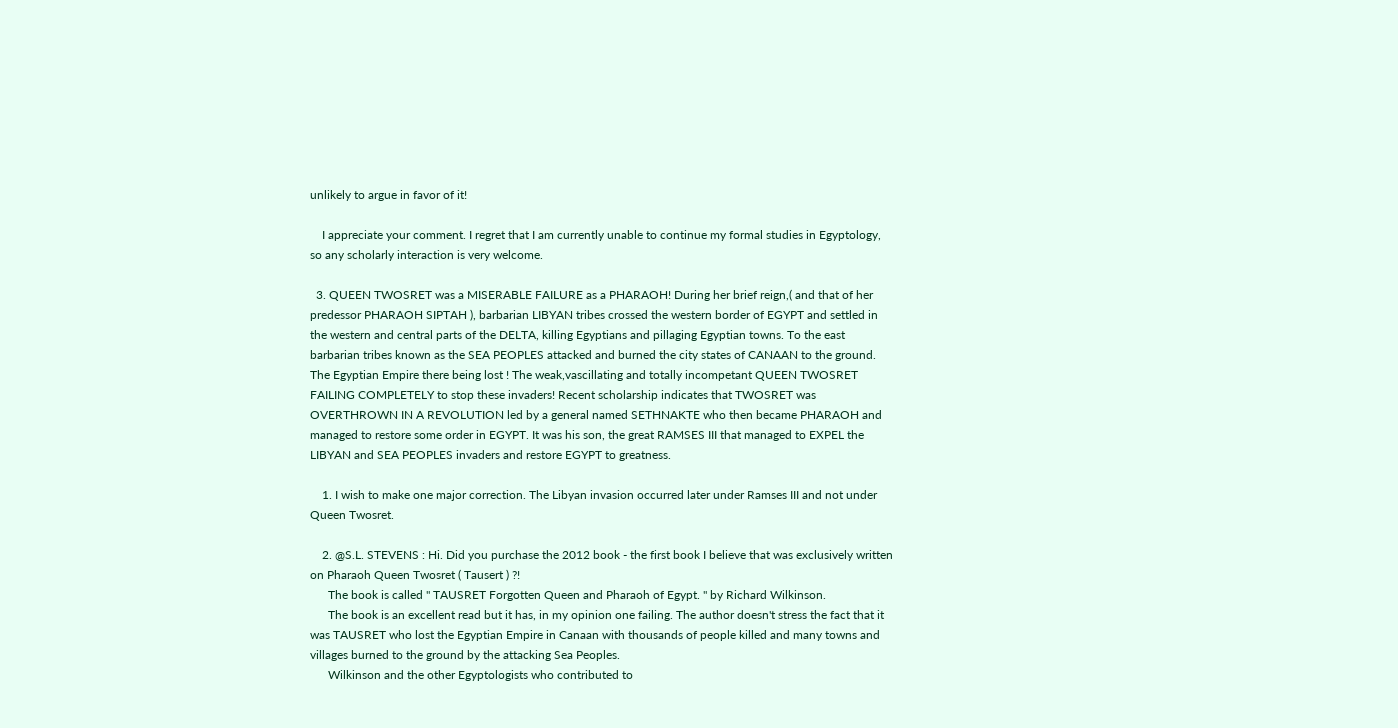unlikely to argue in favor of it!

    I appreciate your comment. I regret that I am currently unable to continue my formal studies in Egyptology, so any scholarly interaction is very welcome.

  3. QUEEN TWOSRET was a MISERABLE FAILURE as a PHARAOH! During her brief reign,( and that of her predessor PHARAOH SIPTAH ), barbarian LIBYAN tribes crossed the western border of EGYPT and settled in the western and central parts of the DELTA, killing Egyptians and pillaging Egyptian towns. To the east barbarian tribes known as the SEA PEOPLES attacked and burned the city states of CANAAN to the ground. The Egyptian Empire there being lost ! The weak,vascillating and totally incompetant QUEEN TWOSRET FAILING COMPLETELY to stop these invaders! Recent scholarship indicates that TWOSRET was OVERTHROWN IN A REVOLUTION led by a general named SETHNAKTE who then became PHARAOH and managed to restore some order in EGYPT. It was his son, the great RAMSES III that managed to EXPEL the LIBYAN and SEA PEOPLES invaders and restore EGYPT to greatness.

    1. I wish to make one major correction. The Libyan invasion occurred later under Ramses III and not under Queen Twosret.

    2. @S.L. STEVENS : Hi. Did you purchase the 2012 book - the first book I believe that was exclusively written on Pharaoh Queen Twosret ( Tausert ) ?!
      The book is called " TAUSRET Forgotten Queen and Pharaoh of Egypt. " by Richard Wilkinson.
      The book is an excellent read but it has, in my opinion one failing. The author doesn't stress the fact that it was TAUSRET who lost the Egyptian Empire in Canaan with thousands of people killed and many towns and villages burned to the ground by the attacking Sea Peoples.
      Wilkinson and the other Egyptologists who contributed to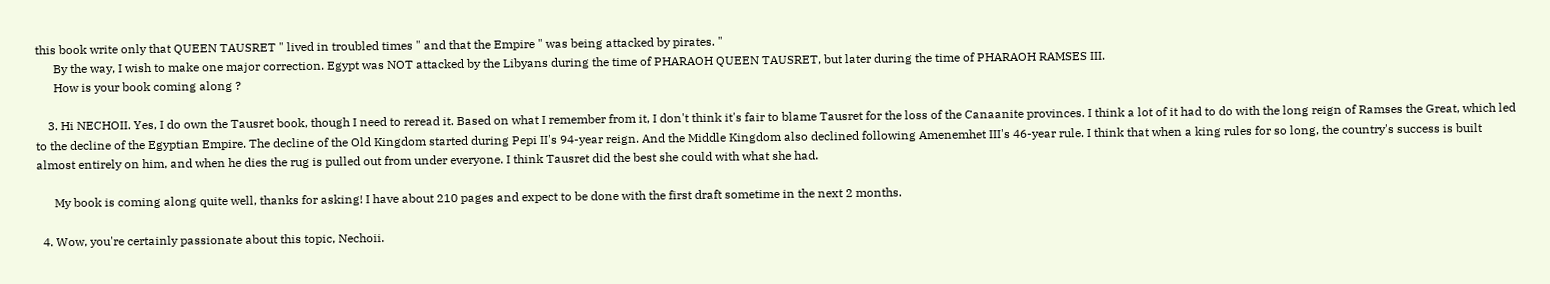this book write only that QUEEN TAUSRET " lived in troubled times " and that the Empire " was being attacked by pirates. "
      By the way, I wish to make one major correction. Egypt was NOT attacked by the Libyans during the time of PHARAOH QUEEN TAUSRET, but later during the time of PHARAOH RAMSES III.
      How is your book coming along ?

    3. Hi NECHOII. Yes, I do own the Tausret book, though I need to reread it. Based on what I remember from it, I don't think it's fair to blame Tausret for the loss of the Canaanite provinces. I think a lot of it had to do with the long reign of Ramses the Great, which led to the decline of the Egyptian Empire. The decline of the Old Kingdom started during Pepi II's 94-year reign. And the Middle Kingdom also declined following Amenemhet III's 46-year rule. I think that when a king rules for so long, the country's success is built almost entirely on him, and when he dies the rug is pulled out from under everyone. I think Tausret did the best she could with what she had.

      My book is coming along quite well, thanks for asking! I have about 210 pages and expect to be done with the first draft sometime in the next 2 months.

  4. Wow, you're certainly passionate about this topic, Nechoii.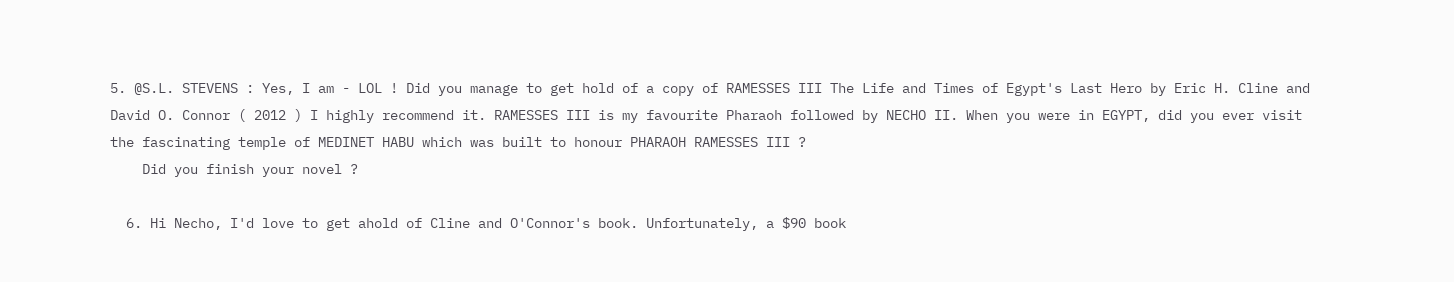5. @S.L. STEVENS : Yes, I am - LOL ! Did you manage to get hold of a copy of RAMESSES III The Life and Times of Egypt's Last Hero by Eric H. Cline and David O. Connor ( 2012 ) I highly recommend it. RAMESSES III is my favourite Pharaoh followed by NECHO II. When you were in EGYPT, did you ever visit the fascinating temple of MEDINET HABU which was built to honour PHARAOH RAMESSES III ?
    Did you finish your novel ?

  6. Hi Necho, I'd love to get ahold of Cline and O'Connor's book. Unfortunately, a $90 book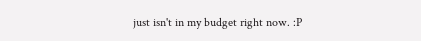just isn't in my budget right now. :P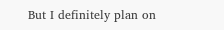But I definitely plan on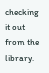checking it out from the library.